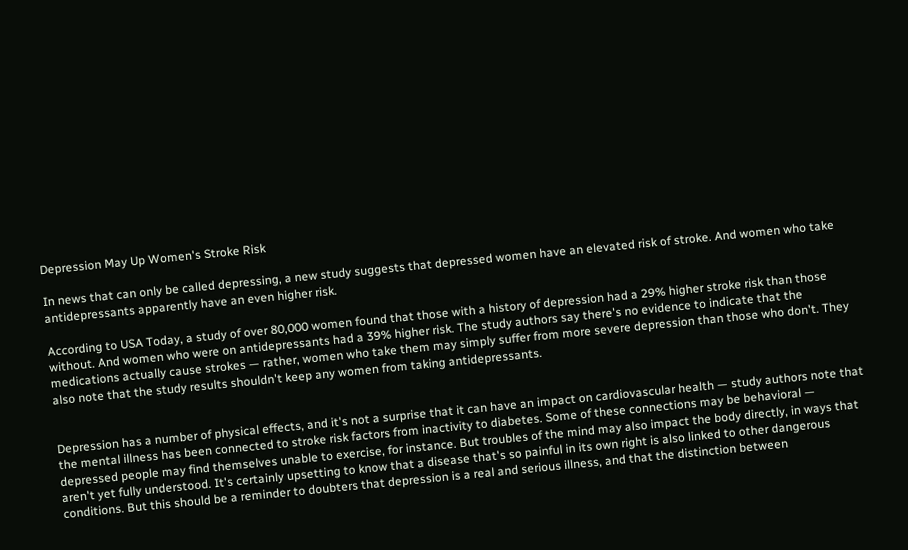Depression May Up Women's Stroke Risk

In news that can only be called depressing, a new study suggests that depressed women have an elevated risk of stroke. And women who take antidepressants apparently have an even higher risk.

According to USA Today, a study of over 80,000 women found that those with a history of depression had a 29% higher stroke risk than those without. And women who were on antidepressants had a 39% higher risk. The study authors say there's no evidence to indicate that the medications actually cause strokes — rather, women who take them may simply suffer from more severe depression than those who don't. They also note that the study results shouldn't keep any women from taking antidepressants.


Depression has a number of physical effects, and it's not a surprise that it can have an impact on cardiovascular health — study authors note that the mental illness has been connected to stroke risk factors from inactivity to diabetes. Some of these connections may be behavioral — depressed people may find themselves unable to exercise, for instance. But troubles of the mind may also impact the body directly, in ways that aren't yet fully understood. It's certainly upsetting to know that a disease that's so painful in its own right is also linked to other dangerous conditions. But this should be a reminder to doubters that depression is a real and serious illness, and that the distinction between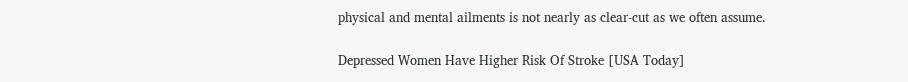physical and mental ailments is not nearly as clear-cut as we often assume.

Depressed Women Have Higher Risk Of Stroke [USA Today]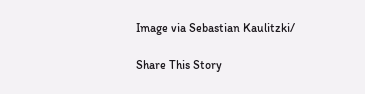Image via Sebastian Kaulitzki/

Share This Story